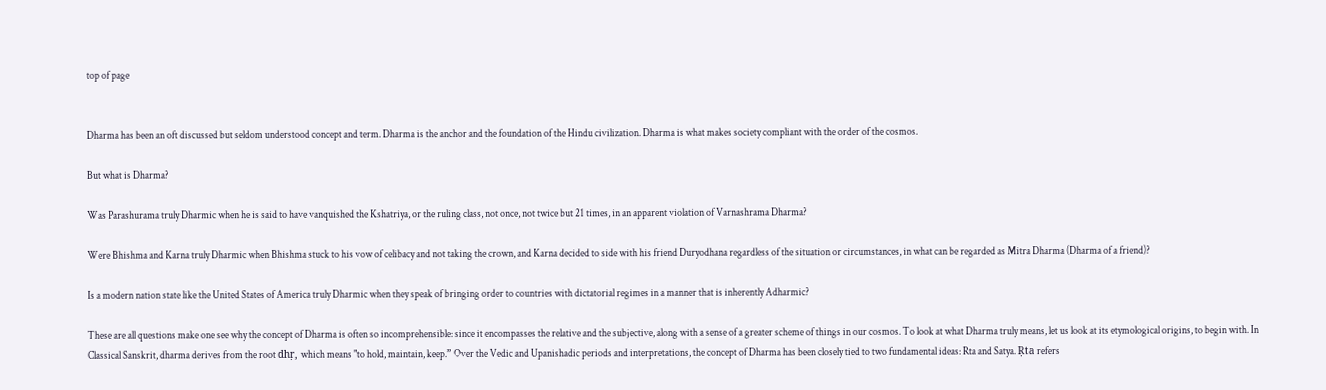top of page


Dharma has been an oft discussed but seldom understood concept and term. Dharma is the anchor and the foundation of the Hindu civilization. Dharma is what makes society compliant with the order of the cosmos.

But what is Dharma?

Was Parashurama truly Dharmic when he is said to have vanquished the Kshatriya, or the ruling class, not once, not twice but 21 times, in an apparent violation of Varnashrama Dharma?

Were Bhishma and Karna truly Dharmic when Bhishma stuck to his vow of celibacy and not taking the crown, and Karna decided to side with his friend Duryodhana regardless of the situation or circumstances, in what can be regarded as Mitra Dharma (Dharma of a friend)?

Is a modern nation state like the United States of America truly Dharmic when they speak of bringing order to countries with dictatorial regimes in a manner that is inherently Adharmic?

These are all questions make one see why the concept of Dharma is often so incomprehensible: since it encompasses the relative and the subjective, along with a sense of a greater scheme of things in our cosmos. To look at what Dharma truly means, let us look at its etymological origins, to begin with. In Classical Sanskrit, dharma derives from the root dhṛ, which means "to hold, maintain, keep.” Over the Vedic and Upanishadic periods and interpretations, the concept of Dharma has been closely tied to two fundamental ideas: Rta and Satya. Ṛta refers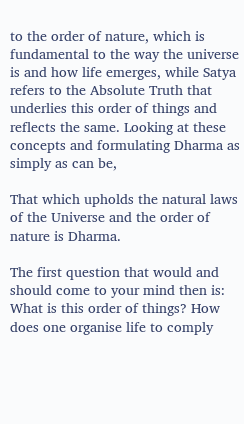to the order of nature, which is fundamental to the way the universe is and how life emerges, while Satya refers to the Absolute Truth that underlies this order of things and reflects the same. Looking at these concepts and formulating Dharma as simply as can be,

That which upholds the natural laws of the Universe and the order of nature is Dharma.

The first question that would and should come to your mind then is: What is this order of things? How does one organise life to comply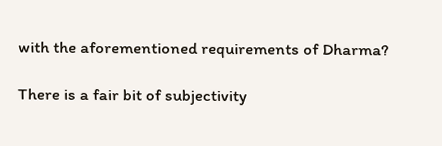with the aforementioned requirements of Dharma?

There is a fair bit of subjectivity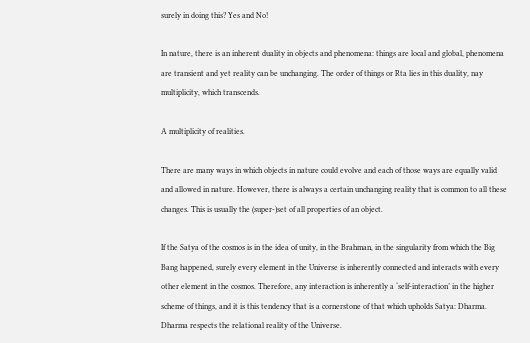surely in doing this? Yes and No!

In nature, there is an inherent duality in objects and phenomena: things are local and global, phenomena are transient and yet reality can be unchanging. The order of things or Rta lies in this duality, nay multiplicity, which transcends.

A multiplicity of realities.

There are many ways in which objects in nature could evolve and each of those ways are equally valid and allowed in nature. However, there is always a certain unchanging reality that is common to all these changes. This is usually the (super-)set of all properties of an object.

If the Satya of the cosmos is in the idea of unity, in the Brahman, in the singularity from which the Big Bang happened, surely every element in the Universe is inherently connected and interacts with every other element in the cosmos. Therefore, any interaction is inherently a ‘self-interaction’ in the higher scheme of things, and it is this tendency that is a cornerstone of that which upholds Satya: Dharma. Dharma respects the relational reality of the Universe.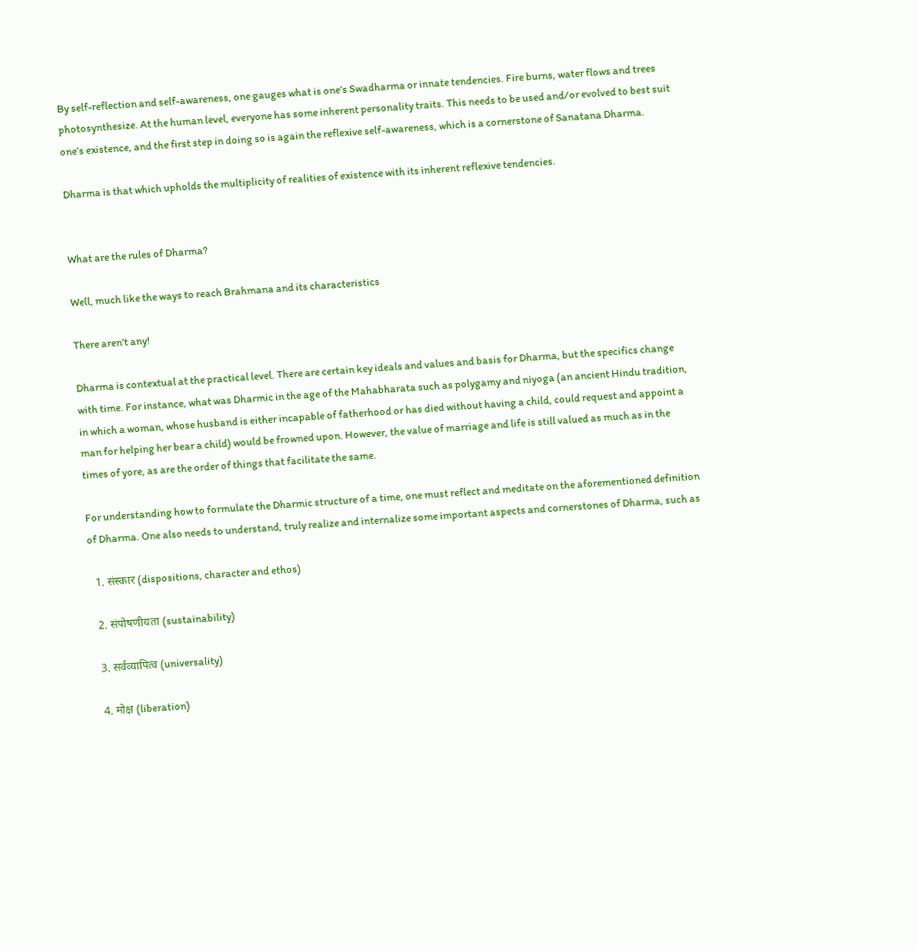By self-reflection and self-awareness, one gauges what is one’s Swadharma or innate tendencies. Fire burns, water flows and trees photosynthesize. At the human level, everyone has some inherent personality traits. This needs to be used and/or evolved to best suit one’s existence, and the first step in doing so is again the reflexive self-awareness, which is a cornerstone of Sanatana Dharma.

Dharma is that which upholds the multiplicity of realities of existence with its inherent reflexive tendencies.


What are the rules of Dharma?

Well, much like the ways to reach Brahmana and its characteristics

There aren’t any!

Dharma is contextual at the practical level. There are certain key ideals and values and basis for Dharma, but the specifics change with time. For instance, what was Dharmic in the age of the Mahabharata such as polygamy and niyoga (an ancient Hindu tradition, in which a woman, whose husband is either incapable of fatherhood or has died without having a child, could request and appoint a man for helping her bear a child) would be frowned upon. However, the value of marriage and life is still valued as much as in the times of yore, as are the order of things that facilitate the same.

For understanding how to formulate the Dharmic structure of a time, one must reflect and meditate on the aforementioned definition of Dharma. One also needs to understand, truly realize and internalize some important aspects and cornerstones of Dharma, such as

  1. संस्कार (dispositions, character and ethos)

  2. संपोषणीयता (sustainability)

  3. सर्वव्यापित्व (universality)

  4. मोक्ष (liberation)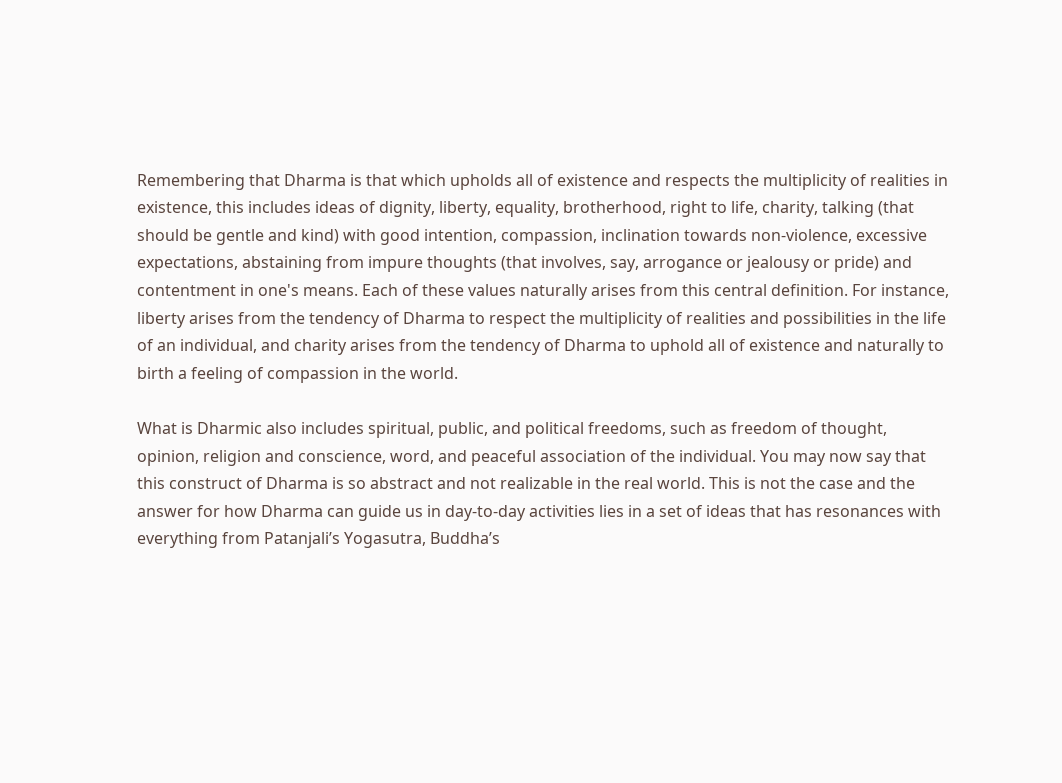Remembering that Dharma is that which upholds all of existence and respects the multiplicity of realities in existence, this includes ideas of dignity, liberty, equality, brotherhood, right to life, charity, talking (that should be gentle and kind) with good intention, compassion, inclination towards non-violence, excessive expectations, abstaining from impure thoughts (that involves, say, arrogance or jealousy or pride) and contentment in one's means. Each of these values naturally arises from this central definition. For instance, liberty arises from the tendency of Dharma to respect the multiplicity of realities and possibilities in the life of an individual, and charity arises from the tendency of Dharma to uphold all of existence and naturally to birth a feeling of compassion in the world.

What is Dharmic also includes spiritual, public, and political freedoms, such as freedom of thought, opinion, religion and conscience, word, and peaceful association of the individual. You may now say that this construct of Dharma is so abstract and not realizable in the real world. This is not the case and the answer for how Dharma can guide us in day-to-day activities lies in a set of ideas that has resonances with everything from Patanjali’s Yogasutra, Buddha’s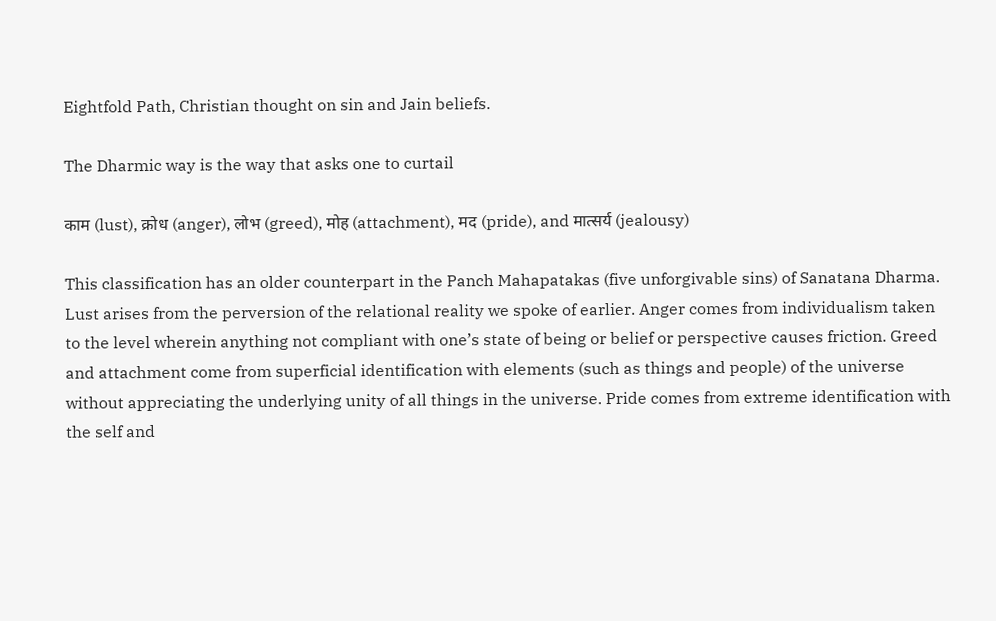Eightfold Path, Christian thought on sin and Jain beliefs.

The Dharmic way is the way that asks one to curtail

काम (lust), क्रोध (anger), लोभ (greed), मोह (attachment), मद (pride), and मात्सर्य (jealousy)

This classification has an older counterpart in the Panch Mahapatakas (five unforgivable sins) of Sanatana Dharma. Lust arises from the perversion of the relational reality we spoke of earlier. Anger comes from individualism taken to the level wherein anything not compliant with one’s state of being or belief or perspective causes friction. Greed and attachment come from superficial identification with elements (such as things and people) of the universe without appreciating the underlying unity of all things in the universe. Pride comes from extreme identification with the self and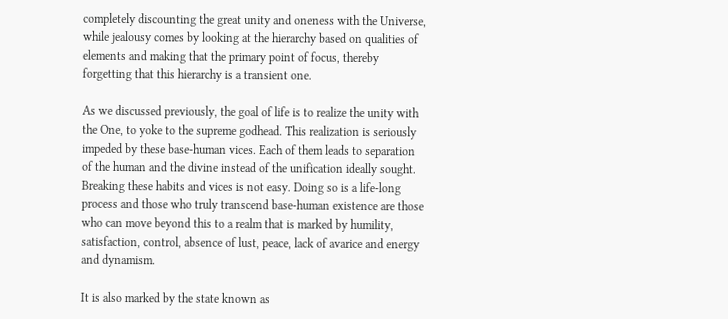completely discounting the great unity and oneness with the Universe, while jealousy comes by looking at the hierarchy based on qualities of elements and making that the primary point of focus, thereby forgetting that this hierarchy is a transient one.

As we discussed previously, the goal of life is to realize the unity with the One, to yoke to the supreme godhead. This realization is seriously impeded by these base-human vices. Each of them leads to separation of the human and the divine instead of the unification ideally sought. Breaking these habits and vices is not easy. Doing so is a life-long process and those who truly transcend base-human existence are those who can move beyond this to a realm that is marked by humility, satisfaction, control, absence of lust, peace, lack of avarice and energy and dynamism.

It is also marked by the state known as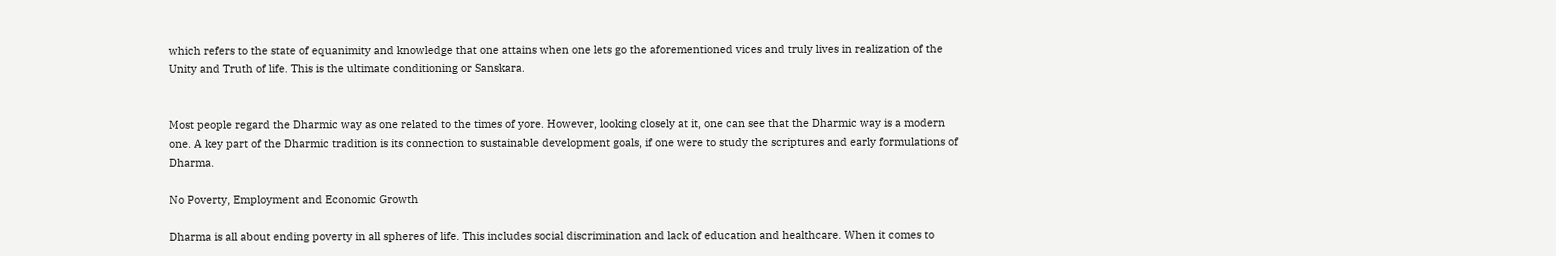which refers to the state of equanimity and knowledge that one attains when one lets go the aforementioned vices and truly lives in realization of the Unity and Truth of life. This is the ultimate conditioning or Sanskara.


Most people regard the Dharmic way as one related to the times of yore. However, looking closely at it, one can see that the Dharmic way is a modern one. A key part of the Dharmic tradition is its connection to sustainable development goals, if one were to study the scriptures and early formulations of Dharma.

No Poverty, Employment and Economic Growth

Dharma is all about ending poverty in all spheres of life. This includes social discrimination and lack of education and healthcare. When it comes to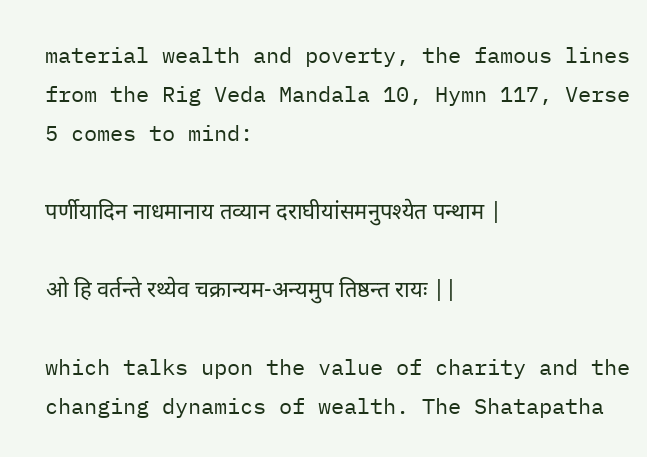material wealth and poverty, the famous lines from the Rig Veda Mandala 10, Hymn 117, Verse 5 comes to mind:

पर्णीयादिन नाधमानाय तव्यान दराघीयांसमनुपश्येत पन्थाम |

ओ हि वर्तन्ते रथ्येव चक्रान्यम-अन्यमुप तिष्ठन्त रायः ||

which talks upon the value of charity and the changing dynamics of wealth. The Shatapatha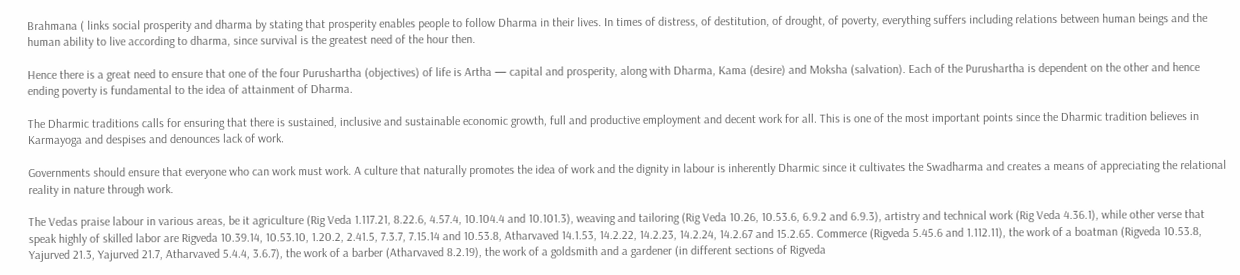Brahmana ( links social prosperity and dharma by stating that prosperity enables people to follow Dharma in their lives. In times of distress, of destitution, of drought, of poverty, everything suffers including relations between human beings and the human ability to live according to dharma, since survival is the greatest need of the hour then.

Hence there is a great need to ensure that one of the four Purushartha (objectives) of life is Artha — capital and prosperity, along with Dharma, Kama (desire) and Moksha (salvation). Each of the Purushartha is dependent on the other and hence ending poverty is fundamental to the idea of attainment of Dharma.

The Dharmic traditions calls for ensuring that there is sustained, inclusive and sustainable economic growth, full and productive employment and decent work for all. This is one of the most important points since the Dharmic tradition believes in Karmayoga and despises and denounces lack of work.

Governments should ensure that everyone who can work must work. A culture that naturally promotes the idea of work and the dignity in labour is inherently Dharmic since it cultivates the Swadharma and creates a means of appreciating the relational reality in nature through work.

The Vedas praise labour in various areas, be it agriculture (Rig Veda 1.117.21, 8.22.6, 4.57.4, 10.104.4 and 10.101.3), weaving and tailoring (Rig Veda 10.26, 10.53.6, 6.9.2 and 6.9.3), artistry and technical work (Rig Veda 4.36.1), while other verse that speak highly of skilled labor are Rigveda 10.39.14, 10.53.10, 1.20.2, 2.41.5, 7.3.7, 7.15.14 and 10.53.8, Atharvaved 14.1.53, 14.2.22, 14.2.23, 14.2.24, 14.2.67 and 15.2.65. Commerce (Rigveda 5.45.6 and 1.112.11), the work of a boatman (Rigveda 10.53.8, Yajurved 21.3, Yajurved 21.7, Atharvaved 5.4.4, 3.6.7), the work of a barber (Atharvaved 8.2.19), the work of a goldsmith and a gardener (in different sections of Rigveda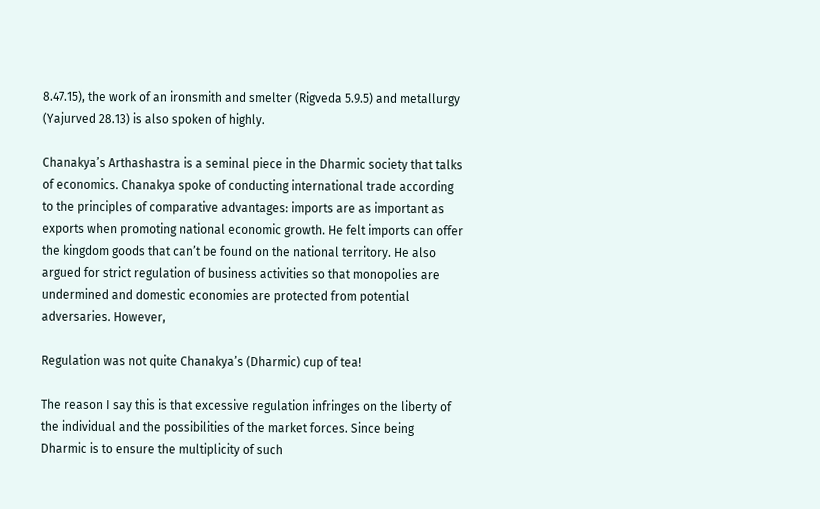8.47.15), the work of an ironsmith and smelter (Rigveda 5.9.5) and metallurgy (Yajurved 28.13) is also spoken of highly.

Chanakya’s Arthashastra is a seminal piece in the Dharmic society that talks of economics. Chanakya spoke of conducting international trade according to the principles of comparative advantages: imports are as important as exports when promoting national economic growth. He felt imports can offer the kingdom goods that can’t be found on the national territory. He also argued for strict regulation of business activities so that monopolies are undermined and domestic economies are protected from potential adversaries. However,

Regulation was not quite Chanakya’s (Dharmic) cup of tea!

The reason I say this is that excessive regulation infringes on the liberty of the individual and the possibilities of the market forces. Since being Dharmic is to ensure the multiplicity of such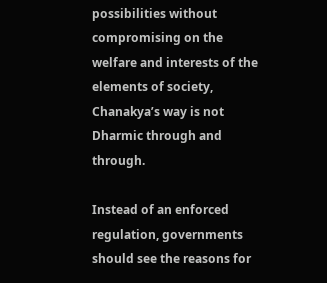possibilities without compromising on the welfare and interests of the elements of society, Chanakya’s way is not Dharmic through and through.

Instead of an enforced regulation, governments should see the reasons for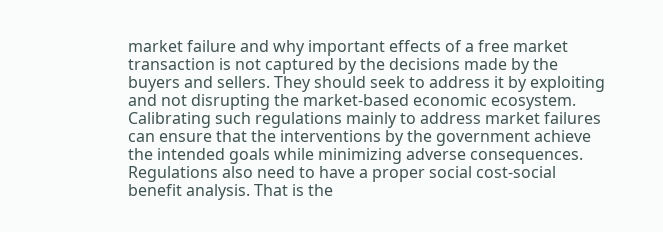market failure and why important effects of a free market transaction is not captured by the decisions made by the buyers and sellers. They should seek to address it by exploiting and not disrupting the market-based economic ecosystem. Calibrating such regulations mainly to address market failures can ensure that the interventions by the government achieve the intended goals while minimizing adverse consequences. Regulations also need to have a proper social cost-social benefit analysis. That is the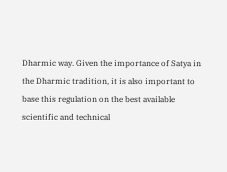Dharmic way. Given the importance of Satya in the Dharmic tradition, it is also important to base this regulation on the best available scientific and technical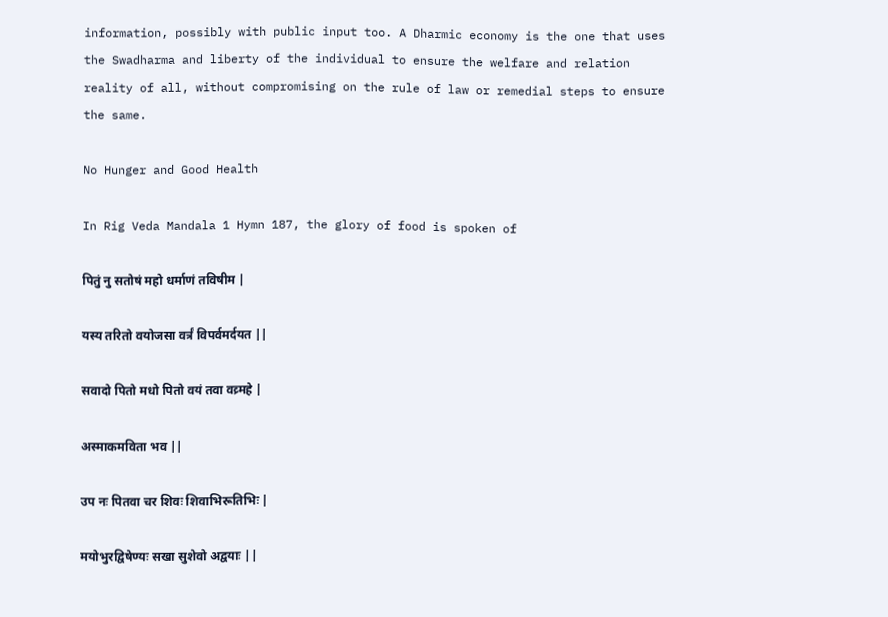information, possibly with public input too. A Dharmic economy is the one that uses the Swadharma and liberty of the individual to ensure the welfare and relation reality of all, without compromising on the rule of law or remedial steps to ensure the same.

No Hunger and Good Health

In Rig Veda Mandala 1 Hymn 187, the glory of food is spoken of

पितुं नु सतोषं महो धर्माणं तविषीम |

यस्य तरितो वयोजसा वर्त्रं विपर्वमर्दयत ||

सवादो पितो मधो पितो वयं तवा वव्र्महे |

अस्माकमविता भव ||

उप नः पितवा चर शिवः शिवाभिरूतिभिः |

मयोभुरद्विषेण्यः सखा सुशेवो अद्वयाः ||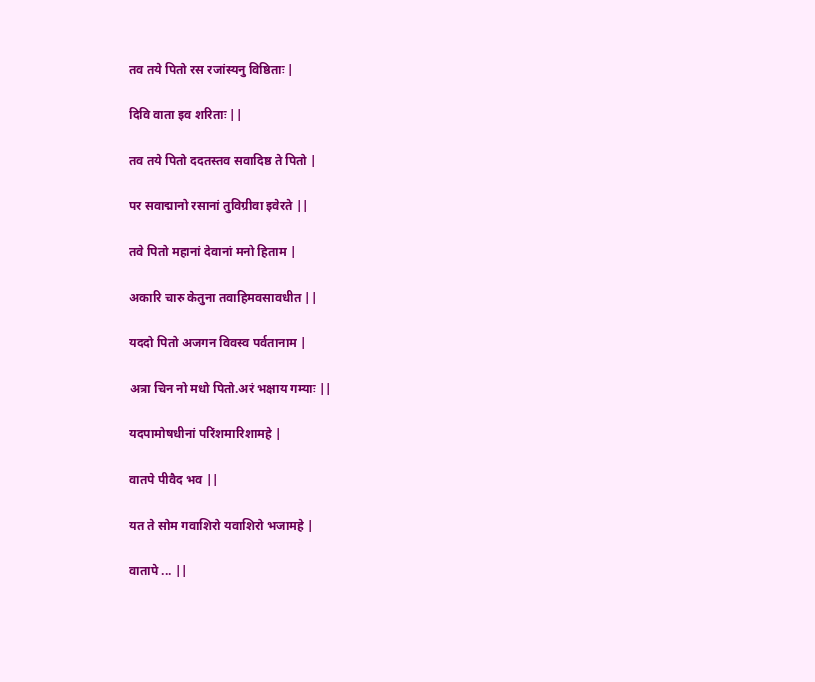तव तये पितो रस रजांस्यनु विष्ठिताः |

दिवि वाता इव शरिताः ||

तव तये पितो ददतस्तव सवादिष्ठ ते पितो |

पर सवाद्मानो रसानां तुविग्रीवा इवेरते ||

तवे पितो महानां देवानां मनो हिताम |

अकारि चारु केतुना तवाहिमवसावधीत ||

यददो पितो अजगन विवस्व पर्वतानाम |

अत्रा चिन नो मधो पितो.अरं भक्षाय गम्याः ||

यदपामोषधीनां परिंशमारिशामहे |

वातपे पीवैद भव ||

यत ते सोम गवाशिरो यवाशिरो भजामहे |

वातापे ... ||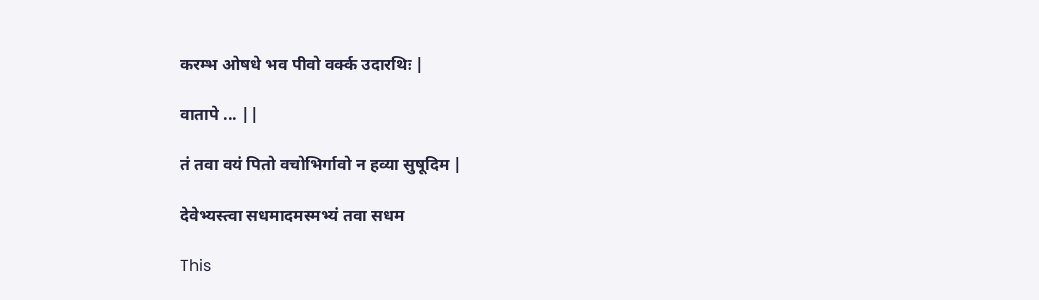करम्भ ओषधे भव पीवो वर्क्क उदारथिः |

वातापे ... ||

तं तवा वयं पितो वचोभिर्गावो न हव्या सुषूदिम |

देवेभ्यस्त्वा सधमादमस्मभ्यं तवा सधम

This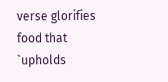verse glorifies food that `upholds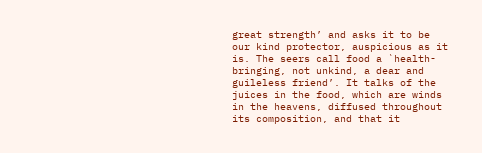great strength’ and asks it to be our kind protector, auspicious as it is. The seers call food a `health-bringing, not unkind, a dear and guileless friend’. It talks of the juices in the food, which are winds in the heavens, diffused throughout its composition, and that it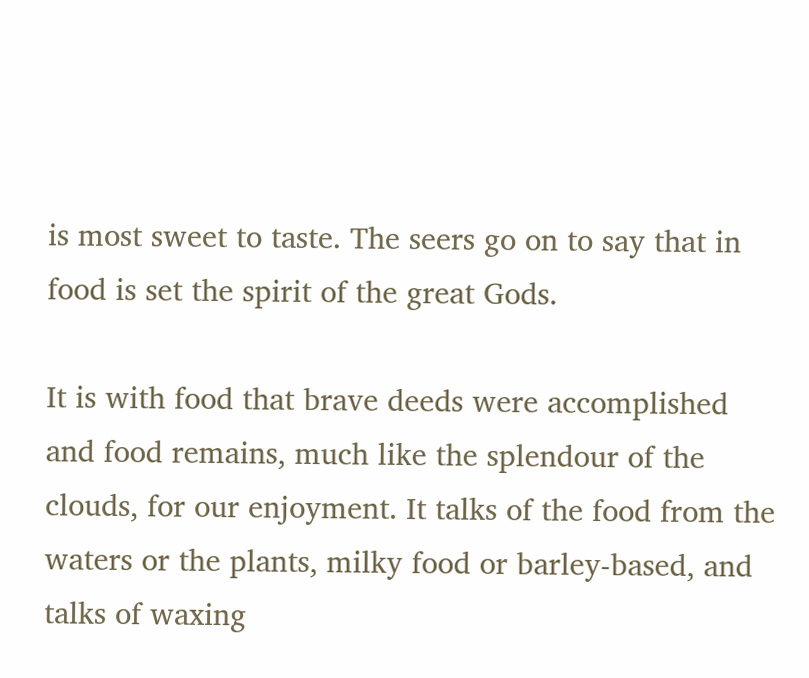is most sweet to taste. The seers go on to say that in food is set the spirit of the great Gods.

It is with food that brave deeds were accomplished and food remains, much like the splendour of the clouds, for our enjoyment. It talks of the food from the waters or the plants, milky food or barley-based, and talks of waxing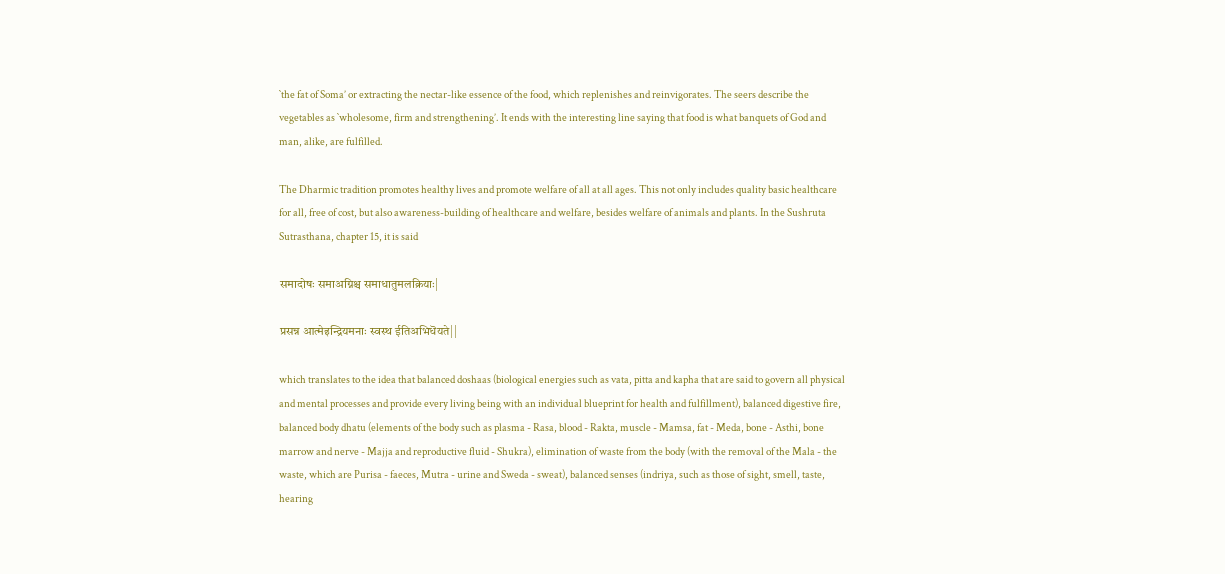`the fat of Soma’ or extracting the nectar-like essence of the food, which replenishes and reinvigorates. The seers describe the vegetables as `wholesome, firm and strengthening’. It ends with the interesting line saying that food is what banquets of God and man, alike, are fulfilled.

The Dharmic tradition promotes healthy lives and promote welfare of all at all ages. This not only includes quality basic healthcare for all, free of cost, but also awareness-building of healthcare and welfare, besides welfare of animals and plants. In the Sushruta Sutrasthana, chapter 15, it is said

समादोषः समाअग्निश्च समाधातुमलक्रियाः|

प्रसन्न आत्मेइन्द्रियमनाः स्वस्थ ईतिअभिधॆयते||

which translates to the idea that balanced doshaas (biological energies such as vata, pitta and kapha that are said to govern all physical and mental processes and provide every living being with an individual blueprint for health and fulfillment), balanced digestive fire, balanced body dhatu (elements of the body such as plasma - Rasa, blood - Rakta, muscle - Mamsa, fat - Meda, bone - Asthi, bone marrow and nerve - Majja and reproductive fluid - Shukra), elimination of waste from the body (with the removal of the Mala - the waste, which are Purisa - faeces, Mutra - urine and Sweda - sweat), balanced senses (indriya, such as those of sight, smell, taste, hearing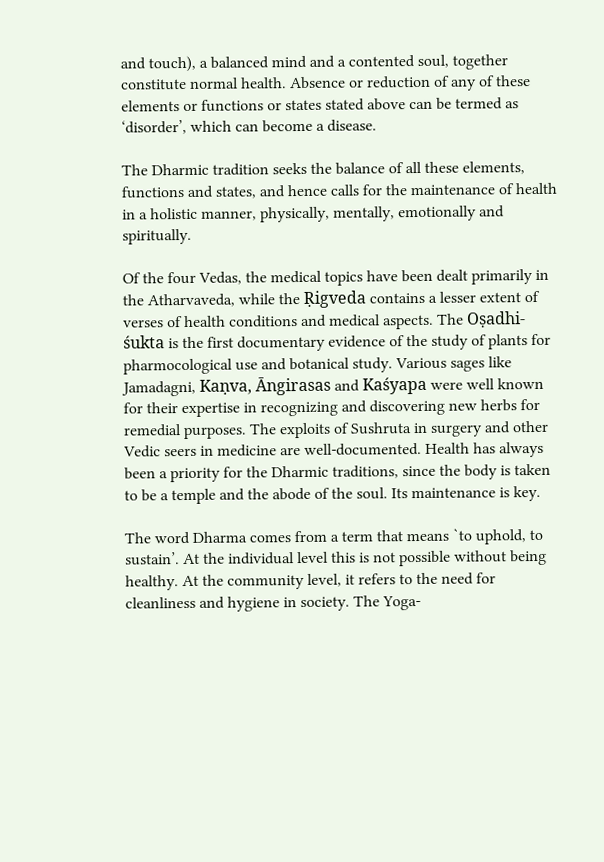and touch), a balanced mind and a contented soul, together constitute normal health. Absence or reduction of any of these elements or functions or states stated above can be termed as ‘disorder’, which can become a disease.

The Dharmic tradition seeks the balance of all these elements, functions and states, and hence calls for the maintenance of health in a holistic manner, physically, mentally, emotionally and spiritually.

Of the four Vedas, the medical topics have been dealt primarily in the Atharvaveda, while the Ṛigveda contains a lesser extent of verses of health conditions and medical aspects. The Oṣadhi-śukta is the first documentary evidence of the study of plants for pharmocological use and botanical study. Various sages like Jamadagni, Kaṇva, Āngirasas and Kaśyapa were well known for their expertise in recognizing and discovering new herbs for remedial purposes. The exploits of Sushruta in surgery and other Vedic seers in medicine are well-documented. Health has always been a priority for the Dharmic traditions, since the body is taken to be a temple and the abode of the soul. Its maintenance is key.

The word Dharma comes from a term that means `to uphold, to sustain’. At the individual level this is not possible without being healthy. At the community level, it refers to the need for cleanliness and hygiene in society. The Yoga-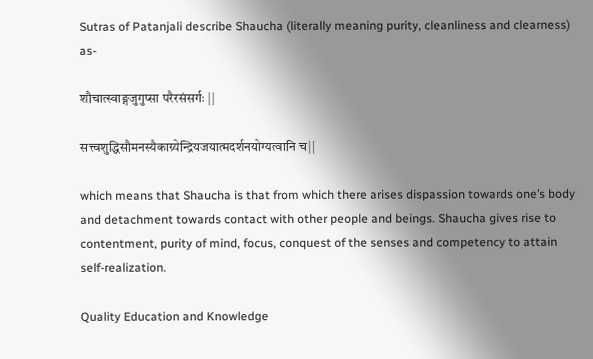Sutras of Patanjali describe Shaucha (literally meaning purity, cleanliness and clearness) as-

शौचात्स्वाङ्गजुगुप्सा परैरसंसर्गः ||

सत्त्वशुद्धिसौमनस्यैकाग्र्येन्द्रियजयात्मदर्शनयोग्यत्वानि च||

which means that Shaucha is that from which there arises dispassion towards one’s body and detachment towards contact with other people and beings. Shaucha gives rise to contentment, purity of mind, focus, conquest of the senses and competency to attain self-realization.

Quality Education and Knowledge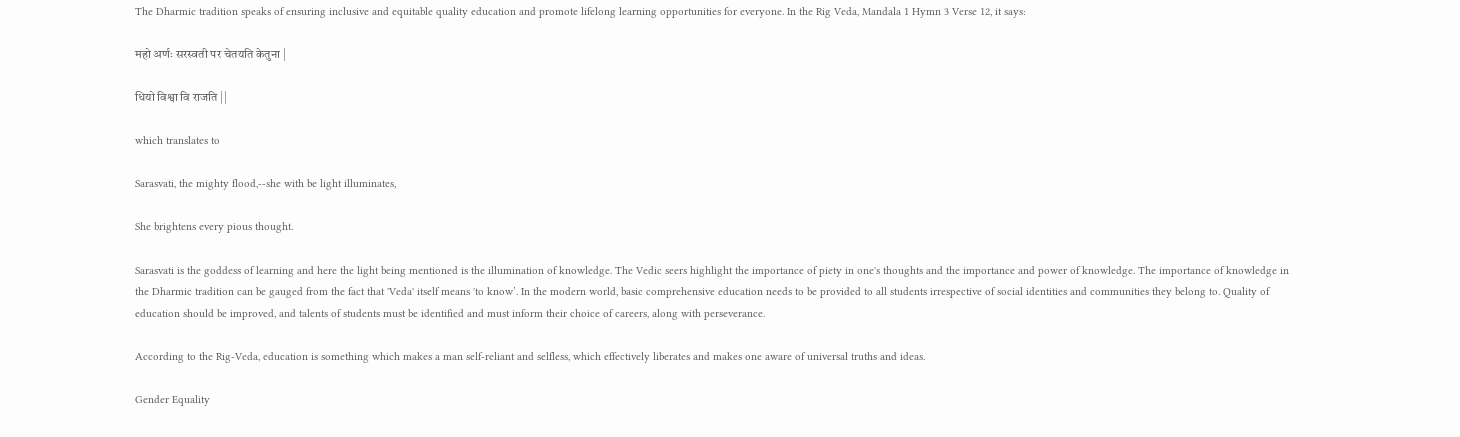The Dharmic tradition speaks of ensuring inclusive and equitable quality education and promote lifelong learning opportunities for everyone. In the Rig Veda, Mandala 1 Hymn 3 Verse 12, it says:

महो अर्णः सरस्वती पर चेतयति केतुना |

धियो विश्वा वि राजति ||

which translates to

Sarasvati, the mighty flood,--she with be light illuminates,

She brightens every pious thought.

Sarasvati is the goddess of learning and here the light being mentioned is the illumination of knowledge. The Vedic seers highlight the importance of piety in one's thoughts and the importance and power of knowledge. The importance of knowledge in the Dharmic tradition can be gauged from the fact that 'Veda' itself means 'to know’. In the modern world, basic comprehensive education needs to be provided to all students irrespective of social identities and communities they belong to. Quality of education should be improved, and talents of students must be identified and must inform their choice of careers, along with perseverance.

According to the Rig-Veda, education is something which makes a man self-reliant and selfless, which effectively liberates and makes one aware of universal truths and ideas.

Gender Equality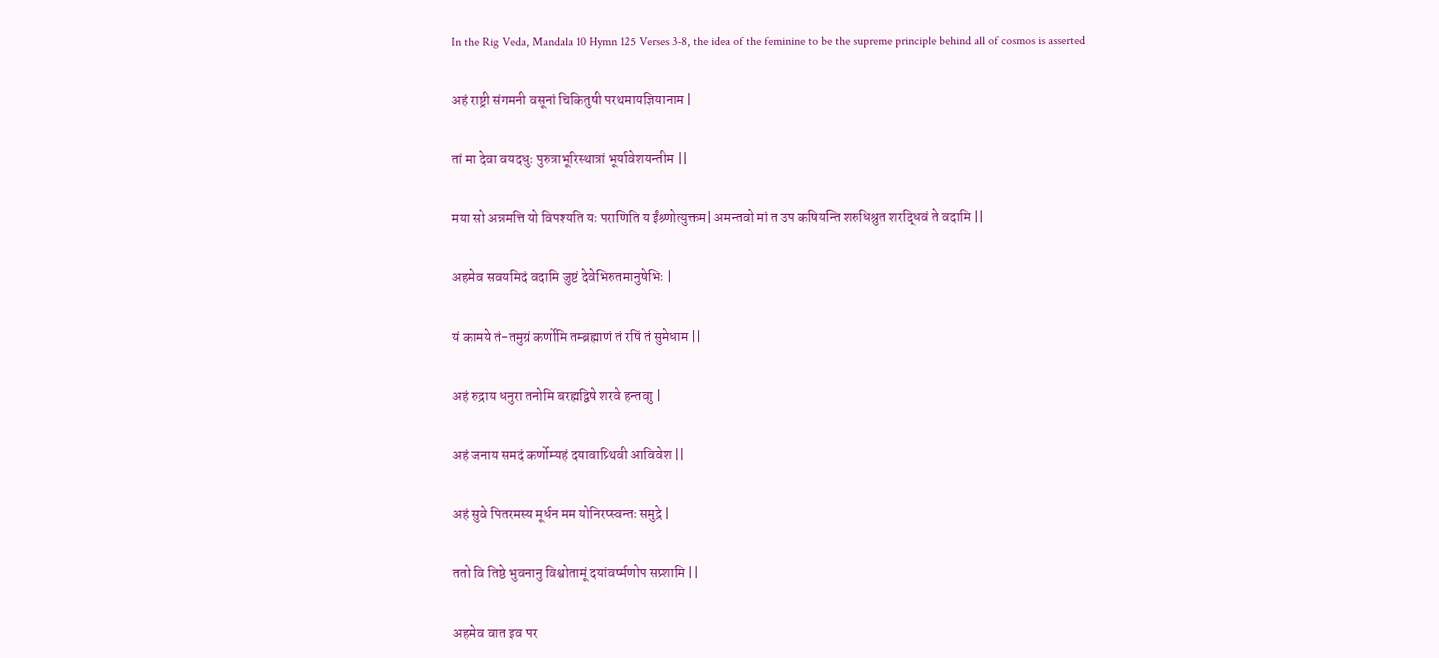In the Rig Veda, Mandala 10 Hymn 125 Verses 3-8, the idea of the feminine to be the supreme principle behind all of cosmos is asserted

अहं राष्ट्री संगमनी वसूनां चिकितुषी परथमायज्ञियानाम |

तां मा देवा वयदधुः पुरुत्राभूरिस्थात्रां भूर्यावेशयन्तीम ||

मया सो अन्नमत्ति यो विपश्यति यः पराणिति य ईंश्र्णोत्युक्तम| अमन्तवो मां त उप कषियन्ति शरुधिश्रुत शरद्धिवं ते वदामि ||

अहमेव सवयमिदं वदामि जुष्टं देवेभिरुतमानुषेभिः |

यं कामये तं-तमुग्रं कर्णोमि तम्ब्रह्माणं तं रषिं तं सुमेधाम ||

अहं रुद्राय धनुरा तनोमि बरह्मद्विषे शरवे हन्तवाु |

अहं जनाय समदं कर्णोम्यहं दयावाप्र्थिवी आविवेश ||

अहं सुवे पितरमस्य मूर्धन मम योनिरप्स्वन्तः समुद्रे |

ततो वि तिष्ठे भुवनानु विश्वोतामूं दयांवर्ष्मणोप सप्र्शामि ||

अहमेव वात इव पर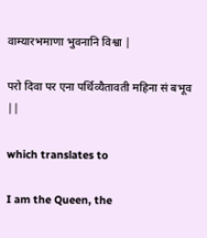वाम्यारभमाणा भुवनानि विश्वा |

परो दिवा पर एना पर्थिव्यैतावती महिना सं बभूव ||

which translates to

I am the Queen, the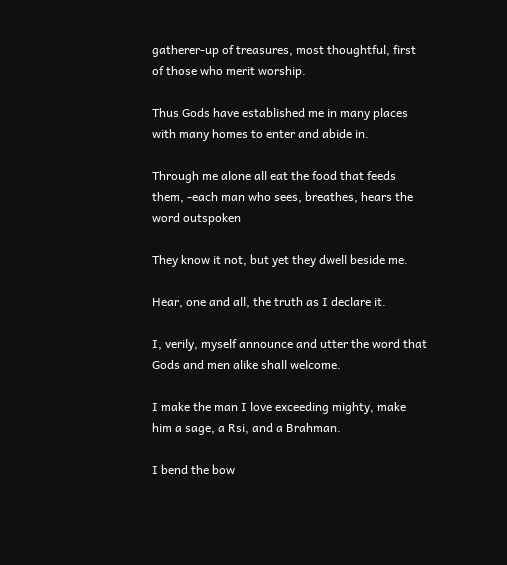gatherer-up of treasures, most thoughtful, first of those who merit worship.

Thus Gods have established me in many places with many homes to enter and abide in.

Through me alone all eat the food that feeds them, -each man who sees, breathes, hears the word outspoken

They know it not, but yet they dwell beside me.

Hear, one and all, the truth as I declare it.

I, verily, myself announce and utter the word that Gods and men alike shall welcome.

I make the man I love exceeding mighty, make him a sage, a Rsi, and a Brahman.

I bend the bow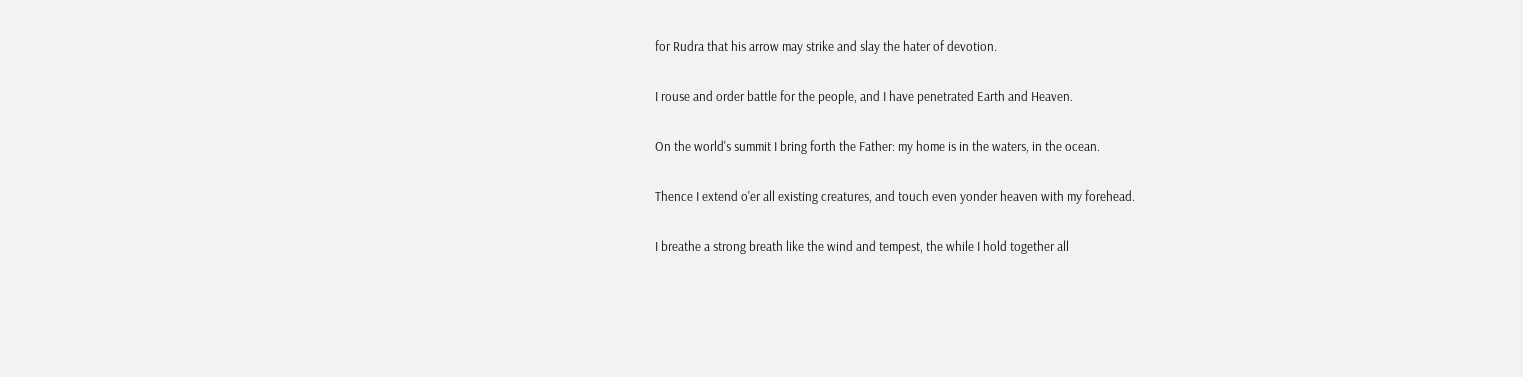for Rudra that his arrow may strike and slay the hater of devotion.

I rouse and order battle for the people, and I have penetrated Earth and Heaven.

On the world's summit I bring forth the Father: my home is in the waters, in the ocean.

Thence I extend o'er all existing creatures, and touch even yonder heaven with my forehead.

I breathe a strong breath like the wind and tempest, the while I hold together all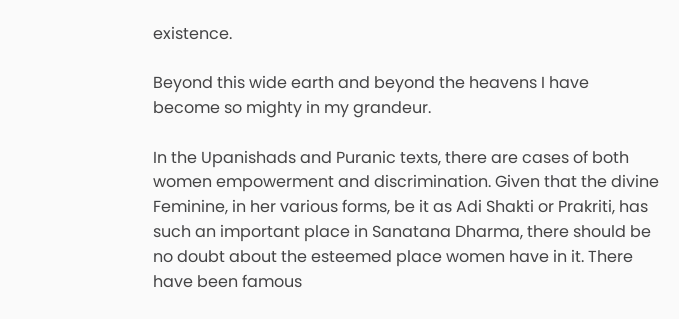existence.

Beyond this wide earth and beyond the heavens I have become so mighty in my grandeur.

In the Upanishads and Puranic texts, there are cases of both women empowerment and discrimination. Given that the divine Feminine, in her various forms, be it as Adi Shakti or Prakriti, has such an important place in Sanatana Dharma, there should be no doubt about the esteemed place women have in it. There have been famous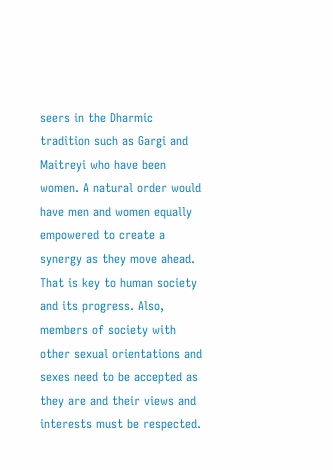seers in the Dharmic tradition such as Gargi and Maitreyi who have been women. A natural order would have men and women equally empowered to create a synergy as they move ahead. That is key to human society and its progress. Also, members of society with other sexual orientations and sexes need to be accepted as they are and their views and interests must be respected.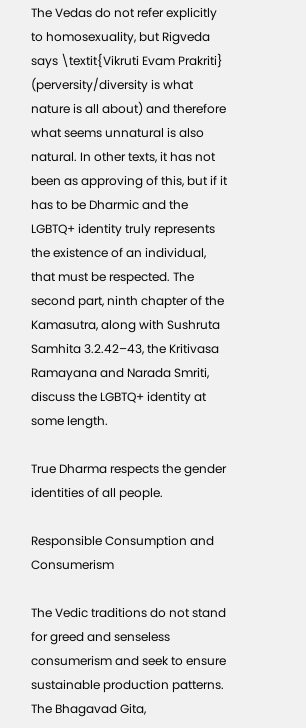The Vedas do not refer explicitly to homosexuality, but Rigveda says \textit{Vikruti Evam Prakriti} (perversity/diversity is what nature is all about) and therefore what seems unnatural is also natural. In other texts, it has not been as approving of this, but if it has to be Dharmic and the LGBTQ+ identity truly represents the existence of an individual, that must be respected. The second part, ninth chapter of the Kamasutra, along with Sushruta Samhita 3.2.42–43, the Kritivasa Ramayana and Narada Smriti, discuss the LGBTQ+ identity at some length.

True Dharma respects the gender identities of all people.

Responsible Consumption and Consumerism

The Vedic traditions do not stand for greed and senseless consumerism and seek to ensure sustainable production patterns. The Bhagavad Gita,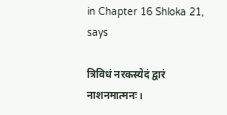in Chapter 16 Shloka 21, says

त्रिविधं नरकस्येदं द्वारं नाशनमात्मनः।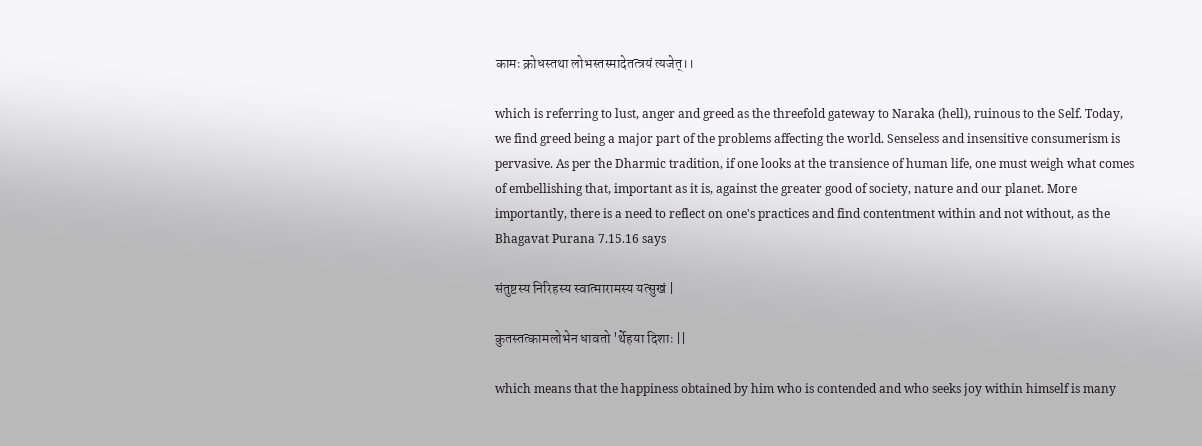कामः क्रोधस्तथा लोभस्तस्मादेतत्त्रयं त्यजेत्।।

which is referring to lust, anger and greed as the threefold gateway to Naraka (hell), ruinous to the Self. Today, we find greed being a major part of the problems affecting the world. Senseless and insensitive consumerism is pervasive. As per the Dharmic tradition, if one looks at the transience of human life, one must weigh what comes of embellishing that, important as it is, against the greater good of society, nature and our planet. More importantly, there is a need to reflect on one's practices and find contentment within and not without, as the Bhagavat Purana 7.15.16 says

संतुष्टस्य निरिहस्य स्वात्मारामस्य यत्सुखं |

कुतस्तत्कामलोभेन धावतो 'र्थेहया दिशाः ||

which means that the happiness obtained by him who is contended and who seeks joy within himself is many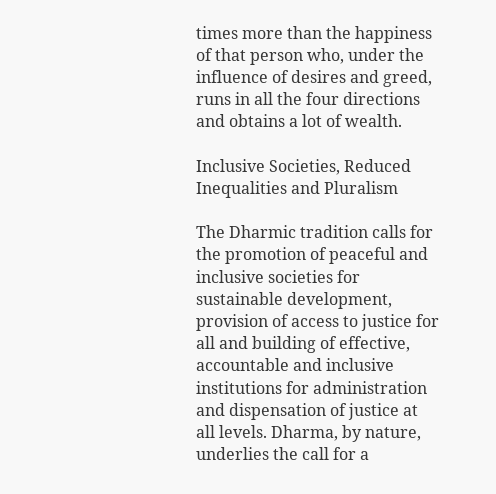times more than the happiness of that person who, under the influence of desires and greed, runs in all the four directions and obtains a lot of wealth.

Inclusive Societies, Reduced Inequalities and Pluralism

The Dharmic tradition calls for the promotion of peaceful and inclusive societies for sustainable development, provision of access to justice for all and building of effective, accountable and inclusive institutions for administration and dispensation of justice at all levels. Dharma, by nature, underlies the call for a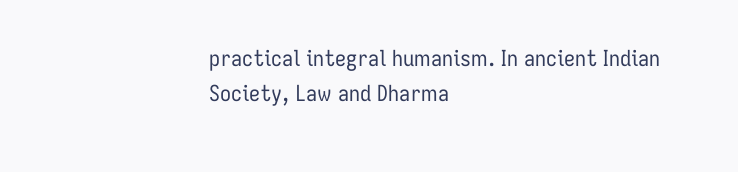practical integral humanism. In ancient Indian Society, Law and Dharma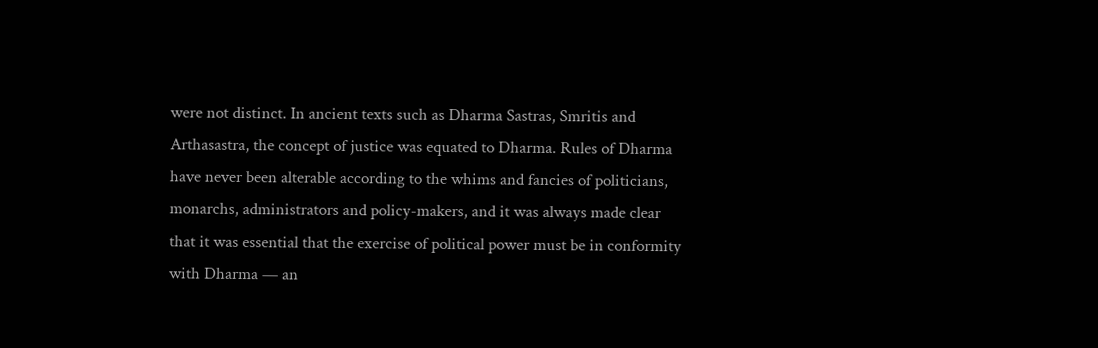were not distinct. In ancient texts such as Dharma Sastras, Smritis and Arthasastra, the concept of justice was equated to Dharma. Rules of Dharma have never been alterable according to the whims and fancies of politicians, monarchs, administrators and policy-makers, and it was always made clear that it was essential that the exercise of political power must be in conformity with Dharma — an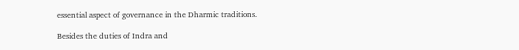essential aspect of governance in the Dharmic traditions.

Besides the duties of Indra and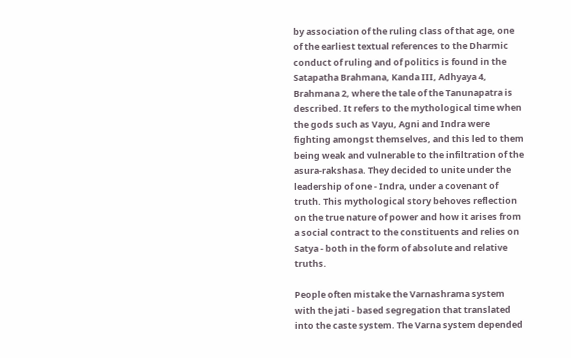by association of the ruling class of that age, one of the earliest textual references to the Dharmic conduct of ruling and of politics is found in the Satapatha Brahmana, Kanda III, Adhyaya 4, Brahmana 2, where the tale of the Tanunapatra is described. It refers to the mythological time when the gods such as Vayu, Agni and Indra were fighting amongst themselves, and this led to them being weak and vulnerable to the infiltration of the asura-rakshasa. They decided to unite under the leadership of one - Indra, under a covenant of truth. This mythological story behoves reflection on the true nature of power and how it arises from a social contract to the constituents and relies on Satya - both in the form of absolute and relative truths.

People often mistake the Varnashrama system with the jati - based segregation that translated into the caste system. The Varna system depended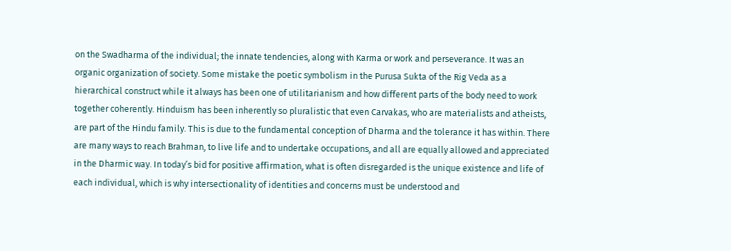on the Swadharma of the individual; the innate tendencies, along with Karma or work and perseverance. It was an organic organization of society. Some mistake the poetic symbolism in the Purusa Sukta of the Rig Veda as a hierarchical construct while it always has been one of utilitarianism and how different parts of the body need to work together coherently. Hinduism has been inherently so pluralistic that even Carvakas, who are materialists and atheists, are part of the Hindu family. This is due to the fundamental conception of Dharma and the tolerance it has within. There are many ways to reach Brahman, to live life and to undertake occupations, and all are equally allowed and appreciated in the Dharmic way. In today’s bid for positive affirmation, what is often disregarded is the unique existence and life of each individual, which is why intersectionality of identities and concerns must be understood and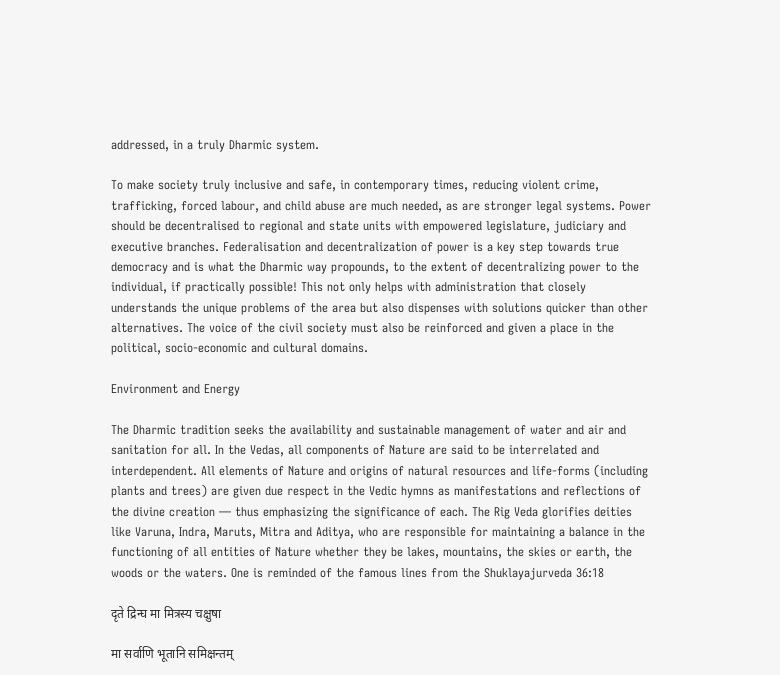addressed, in a truly Dharmic system.

To make society truly inclusive and safe, in contemporary times, reducing violent crime, trafficking, forced labour, and child abuse are much needed, as are stronger legal systems. Power should be decentralised to regional and state units with empowered legislature, judiciary and executive branches. Federalisation and decentralization of power is a key step towards true democracy and is what the Dharmic way propounds, to the extent of decentralizing power to the individual, if practically possible! This not only helps with administration that closely understands the unique problems of the area but also dispenses with solutions quicker than other alternatives. The voice of the civil society must also be reinforced and given a place in the political, socio-economic and cultural domains.

Environment and Energy

The Dharmic tradition seeks the availability and sustainable management of water and air and sanitation for all. In the Vedas, all components of Nature are said to be interrelated and interdependent. All elements of Nature and origins of natural resources and life-forms (including plants and trees) are given due respect in the Vedic hymns as manifestations and reflections of the divine creation — thus emphasizing the significance of each. The Rig Veda glorifies deities like Varuna, Indra, Maruts, Mitra and Aditya, who are responsible for maintaining a balance in the functioning of all entities of Nature whether they be lakes, mountains, the skies or earth, the woods or the waters. One is reminded of the famous lines from the Shuklayajurveda 36:18

दृते द्रिन्घ मा मित्रस्य चक्षुषा

मा सर्वाणि भूतानि समिक्षन्तम्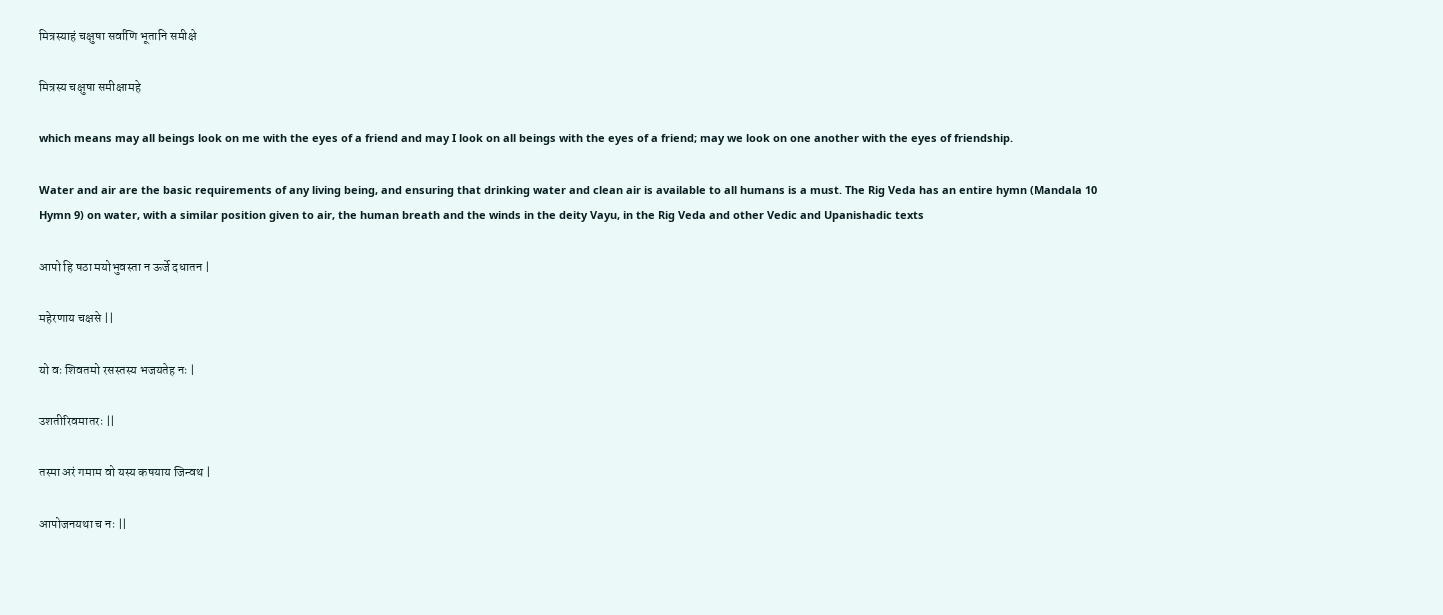मित्रस्याहं चक्षुषा सर्वाणि भूतानि समीक्षे

मित्रस्य चक्षुषा समीक्षामहे

which means may all beings look on me with the eyes of a friend and may I look on all beings with the eyes of a friend; may we look on one another with the eyes of friendship.

Water and air are the basic requirements of any living being, and ensuring that drinking water and clean air is available to all humans is a must. The Rig Veda has an entire hymn (Mandala 10 Hymn 9) on water, with a similar position given to air, the human breath and the winds in the deity Vayu, in the Rig Veda and other Vedic and Upanishadic texts

आपो हि षठा मयोभुवस्ता न ऊर्जे दधातन |

महेरणाय चक्षसे ||

यो वः शिवतमो रसस्तस्य भजयतेह नः |

उशतीरिवमातरः ||

तस्मा अरं गमाम वो यस्य कषयाय जिन्वथ |

आपोजनयथा च नः ||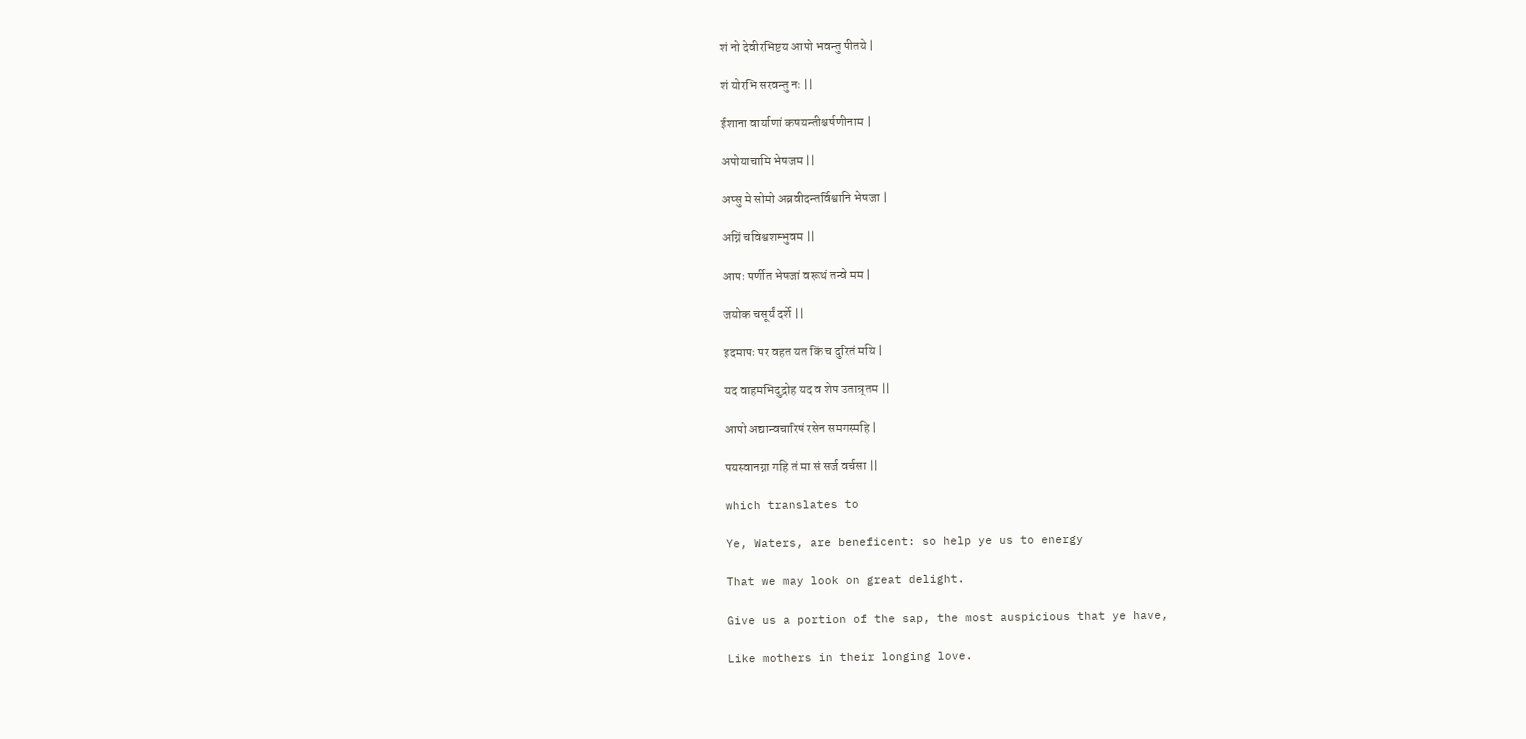शं नो देवीरभिष्टय आपो भवन्तु पीतये |

शं योरभि सरवन्तु नः ||

ईशाना वार्याणां कषयन्तीश्चर्षणीनाम |

अपोयाचामि भेषजम ||

अप्सु मे सोमो अब्रवीदन्तर्विश्वानि भेषजा |

अग्निं चविश्वशम्भुवम ||

आपः पर्णीत भेषजां वरूथं तन्वे मम |

जयोक चसूर्यं दर्शे ||

इदमापः पर वहत यत किं च दुरितं मयि |

यद वाहमभिदुद्रोह यद व शेप उतान्र्तम ||

आपो अद्यान्वचारिषं रसेन समगस्महि |

पयस्वानग्ना गहि तं मा सं सर्ज वर्चसा ||

which translates to

Ye, Waters, are beneficent: so help ye us to energy

That we may look on great delight.

Give us a portion of the sap, the most auspicious that ye have,

Like mothers in their longing love.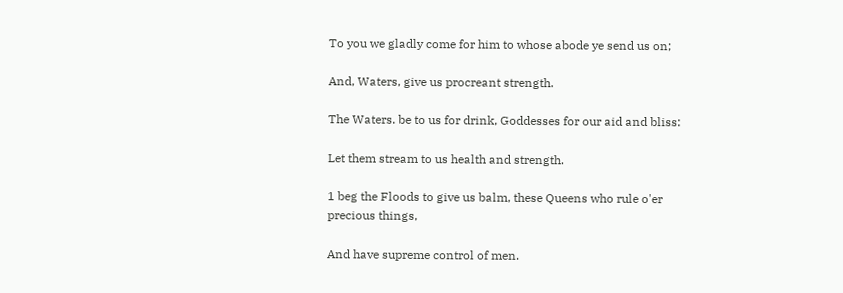To you we gladly come for him to whose abode ye send us on;

And, Waters, give us procreant strength.

The Waters. be to us for drink, Goddesses for our aid and bliss:

Let them stream to us health and strength.

1 beg the Floods to give us balm, these Queens who rule o'er precious things,

And have supreme control of men.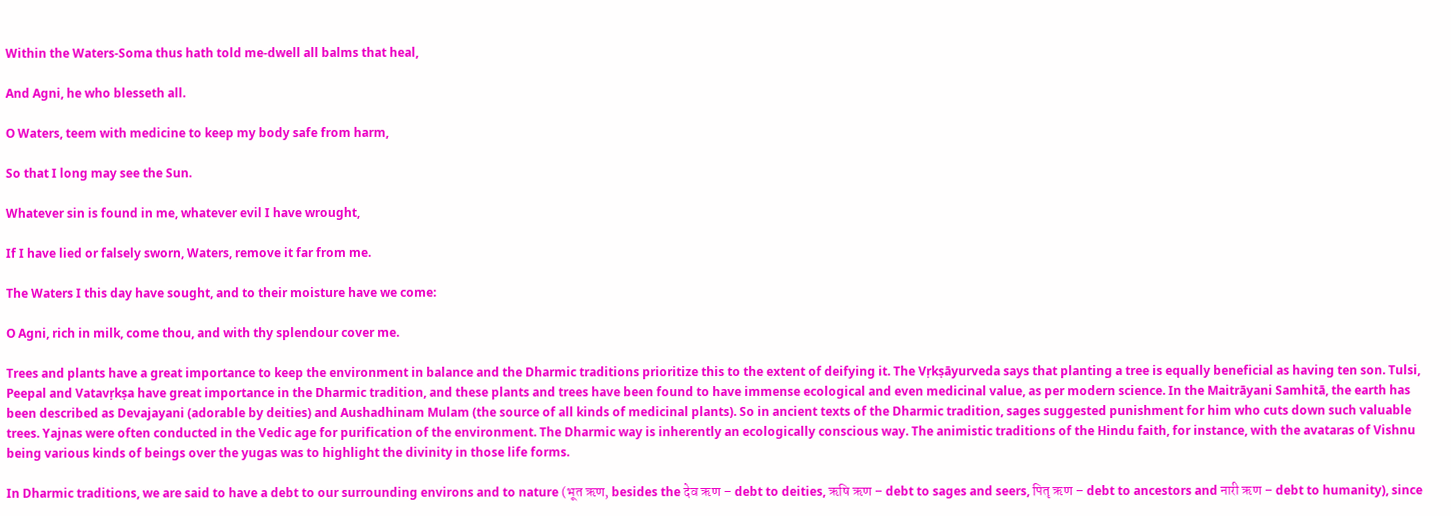Within the Waters-Soma thus hath told me-dwell all balms that heal,

And Agni, he who blesseth all.

O Waters, teem with medicine to keep my body safe from harm,

So that I long may see the Sun.

Whatever sin is found in me, whatever evil I have wrought,

If I have lied or falsely sworn, Waters, remove it far from me.

The Waters I this day have sought, and to their moisture have we come:

O Agni, rich in milk, come thou, and with thy splendour cover me.

Trees and plants have a great importance to keep the environment in balance and the Dharmic traditions prioritize this to the extent of deifying it. The Vṛkṣāyurveda says that planting a tree is equally beneficial as having ten son. Tulsi, Peepal and Vatavṛkṣa have great importance in the Dharmic tradition, and these plants and trees have been found to have immense ecological and even medicinal value, as per modern science. In the Maitrāyani Samhitā, the earth has been described as Devajayani (adorable by deities) and Aushadhinam Mulam (the source of all kinds of medicinal plants). So in ancient texts of the Dharmic tradition, sages suggested punishment for him who cuts down such valuable trees. Yajnas were often conducted in the Vedic age for purification of the environment. The Dharmic way is inherently an ecologically conscious way. The animistic traditions of the Hindu faith, for instance, with the avataras of Vishnu being various kinds of beings over the yugas was to highlight the divinity in those life forms.

In Dharmic traditions, we are said to have a debt to our surrounding environs and to nature (भूत ऋण, besides the देव ऋण – debt to deities, ऋषि ऋण – debt to sages and seers, पितृ ऋण – debt to ancestors and नारी ऋण – debt to humanity), since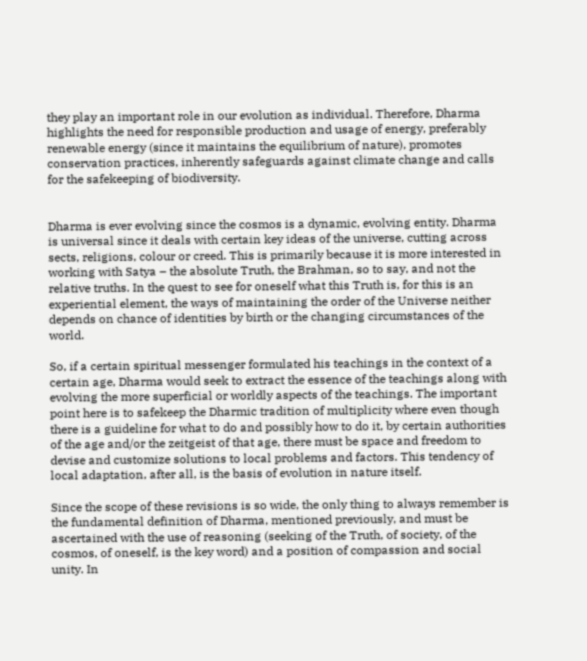they play an important role in our evolution as individual. Therefore, Dharma highlights the need for responsible production and usage of energy, preferably renewable energy (since it maintains the equilibrium of nature), promotes conservation practices, inherently safeguards against climate change and calls for the safekeeping of biodiversity.


Dharma is ever evolving since the cosmos is a dynamic, evolving entity. Dharma is universal since it deals with certain key ideas of the universe, cutting across sects, religions, colour or creed. This is primarily because it is more interested in working with Satya – the absolute Truth, the Brahman, so to say, and not the relative truths. In the quest to see for oneself what this Truth is, for this is an experiential element, the ways of maintaining the order of the Universe neither depends on chance of identities by birth or the changing circumstances of the world.

So, if a certain spiritual messenger formulated his teachings in the context of a certain age, Dharma would seek to extract the essence of the teachings along with evolving the more superficial or worldly aspects of the teachings. The important point here is to safekeep the Dharmic tradition of multiplicity where even though there is a guideline for what to do and possibly how to do it, by certain authorities of the age and/or the zeitgeist of that age, there must be space and freedom to devise and customize solutions to local problems and factors. This tendency of local adaptation, after all, is the basis of evolution in nature itself.

Since the scope of these revisions is so wide, the only thing to always remember is the fundamental definition of Dharma, mentioned previously, and must be ascertained with the use of reasoning (seeking of the Truth, of society, of the cosmos, of oneself, is the key word) and a position of compassion and social unity. In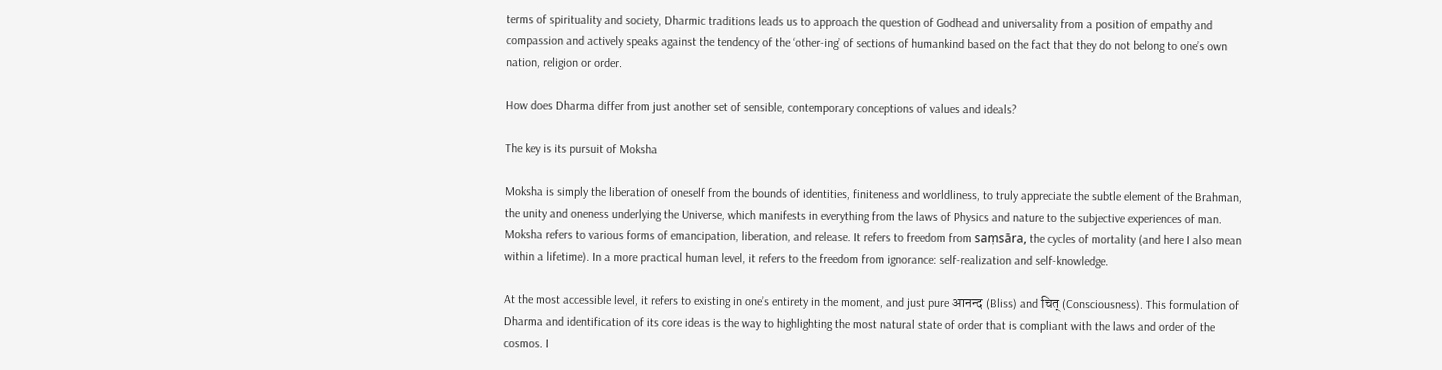terms of spirituality and society, Dharmic traditions leads us to approach the question of Godhead and universality from a position of empathy and compassion and actively speaks against the tendency of the ‘other-ing’ of sections of humankind based on the fact that they do not belong to one’s own nation, religion or order.

How does Dharma differ from just another set of sensible, contemporary conceptions of values and ideals?

The key is its pursuit of Moksha

Moksha is simply the liberation of oneself from the bounds of identities, finiteness and worldliness, to truly appreciate the subtle element of the Brahman, the unity and oneness underlying the Universe, which manifests in everything from the laws of Physics and nature to the subjective experiences of man. Moksha refers to various forms of emancipation, liberation, and release. It refers to freedom from saṃsāra, the cycles of mortality (and here I also mean within a lifetime). In a more practical human level, it refers to the freedom from ignorance: self-realization and self-knowledge.

At the most accessible level, it refers to existing in one’s entirety in the moment, and just pure आनन्द (Bliss) and चित् (Consciousness). This formulation of Dharma and identification of its core ideas is the way to highlighting the most natural state of order that is compliant with the laws and order of the cosmos. I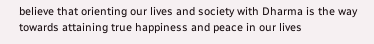believe that orienting our lives and society with Dharma is the way towards attaining true happiness and peace in our lives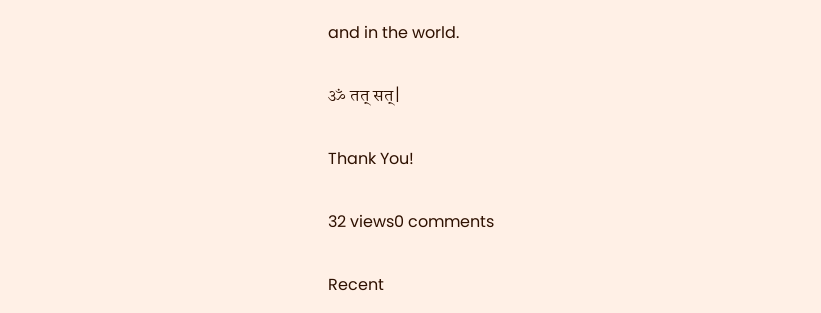and in the world.

ॐ तत् सत्|

Thank You!

32 views0 comments

Recent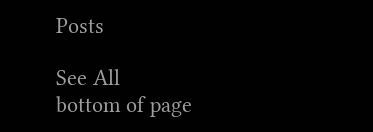Posts

See All
bottom of page